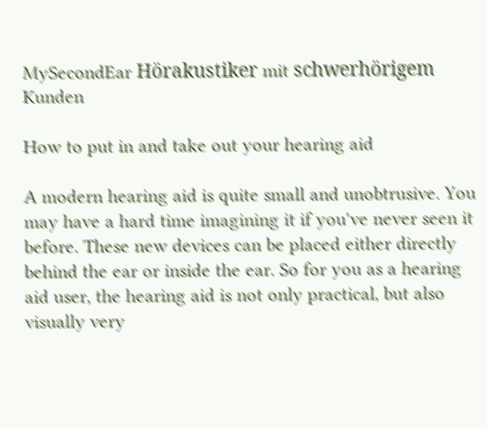MySecondEar Hörakustiker mit schwerhörigem Kunden

How to put in and take out your hearing aid

A modern hearing aid is quite small and unobtrusive. You may have a hard time imagining it if you've never seen it before. These new devices can be placed either directly behind the ear or inside the ear. So for you as a hearing aid user, the hearing aid is not only practical, but also visually very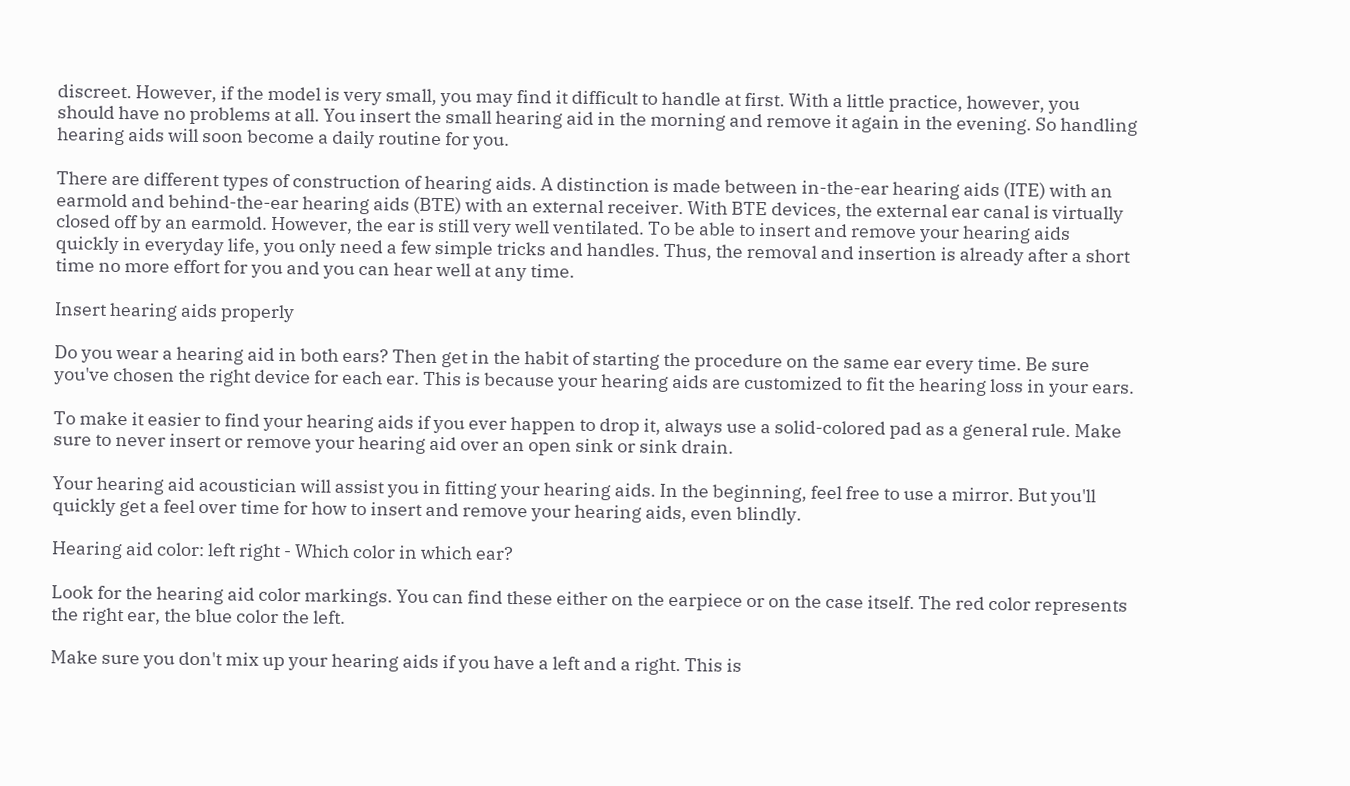discreet. However, if the model is very small, you may find it difficult to handle at first. With a little practice, however, you should have no problems at all. You insert the small hearing aid in the morning and remove it again in the evening. So handling hearing aids will soon become a daily routine for you.

There are different types of construction of hearing aids. A distinction is made between in-the-ear hearing aids (ITE) with an earmold and behind-the-ear hearing aids (BTE) with an external receiver. With BTE devices, the external ear canal is virtually closed off by an earmold. However, the ear is still very well ventilated. To be able to insert and remove your hearing aids quickly in everyday life, you only need a few simple tricks and handles. Thus, the removal and insertion is already after a short time no more effort for you and you can hear well at any time.

Insert hearing aids properly

Do you wear a hearing aid in both ears? Then get in the habit of starting the procedure on the same ear every time. Be sure you've chosen the right device for each ear. This is because your hearing aids are customized to fit the hearing loss in your ears.

To make it easier to find your hearing aids if you ever happen to drop it, always use a solid-colored pad as a general rule. Make sure to never insert or remove your hearing aid over an open sink or sink drain.

Your hearing aid acoustician will assist you in fitting your hearing aids. In the beginning, feel free to use a mirror. But you'll quickly get a feel over time for how to insert and remove your hearing aids, even blindly.

Hearing aid color: left right - Which color in which ear?

Look for the hearing aid color markings. You can find these either on the earpiece or on the case itself. The red color represents the right ear, the blue color the left.

Make sure you don't mix up your hearing aids if you have a left and a right. This is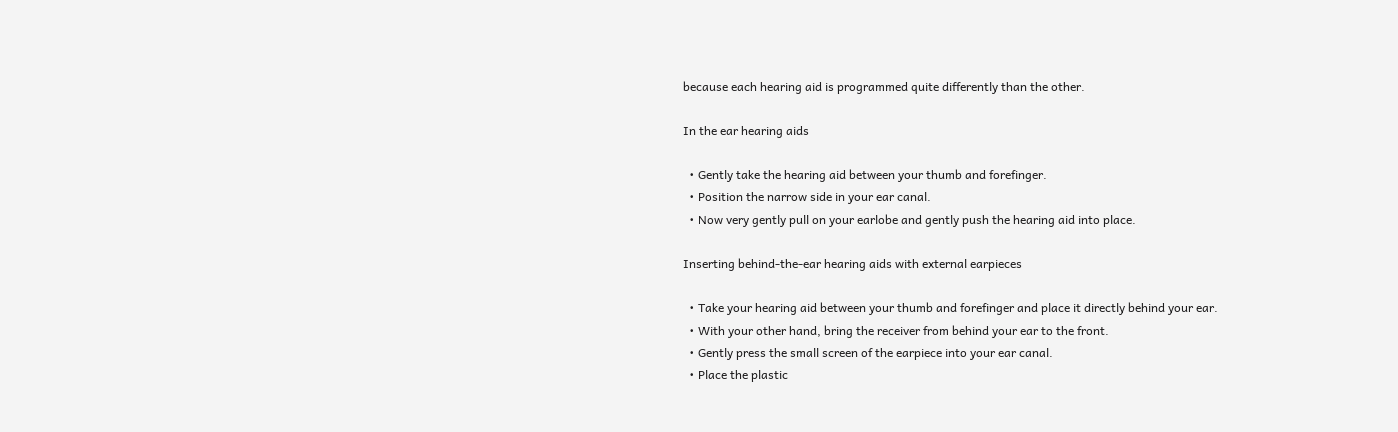because each hearing aid is programmed quite differently than the other.

In the ear hearing aids

  • Gently take the hearing aid between your thumb and forefinger.
  • Position the narrow side in your ear canal.
  • Now very gently pull on your earlobe and gently push the hearing aid into place.

Inserting behind-the-ear hearing aids with external earpieces

  • Take your hearing aid between your thumb and forefinger and place it directly behind your ear.
  • With your other hand, bring the receiver from behind your ear to the front.
  • Gently press the small screen of the earpiece into your ear canal.
  • Place the plastic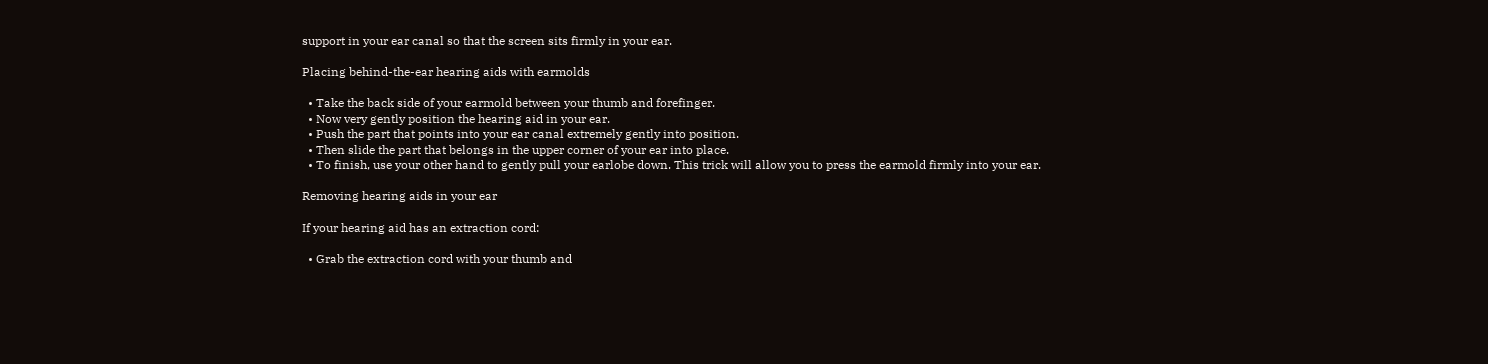support in your ear canal so that the screen sits firmly in your ear.

Placing behind-the-ear hearing aids with earmolds

  • Take the back side of your earmold between your thumb and forefinger.
  • Now very gently position the hearing aid in your ear.
  • Push the part that points into your ear canal extremely gently into position.
  • Then slide the part that belongs in the upper corner of your ear into place.
  • To finish, use your other hand to gently pull your earlobe down. This trick will allow you to press the earmold firmly into your ear.

Removing hearing aids in your ear

If your hearing aid has an extraction cord:

  • Grab the extraction cord with your thumb and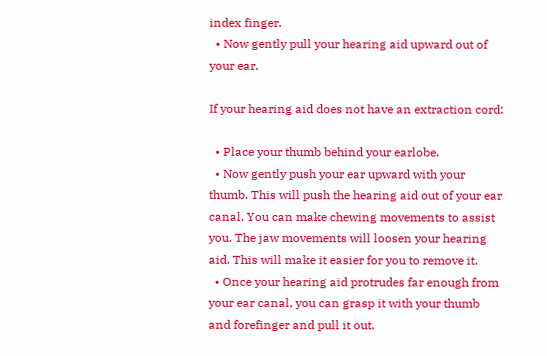index finger.
  • Now gently pull your hearing aid upward out of your ear.

If your hearing aid does not have an extraction cord:

  • Place your thumb behind your earlobe.
  • Now gently push your ear upward with your thumb. This will push the hearing aid out of your ear canal. You can make chewing movements to assist you. The jaw movements will loosen your hearing aid. This will make it easier for you to remove it.
  • Once your hearing aid protrudes far enough from your ear canal, you can grasp it with your thumb and forefinger and pull it out.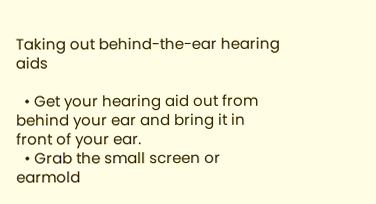Taking out behind-the-ear hearing aids

  • Get your hearing aid out from behind your ear and bring it in front of your ear.
  • Grab the small screen or earmold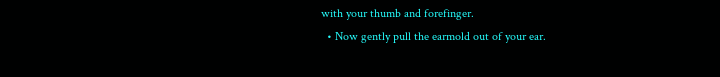with your thumb and forefinger.
  • Now gently pull the earmold out of your ear.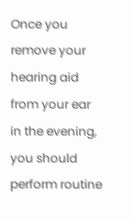Once you remove your hearing aid from your ear in the evening, you should perform routine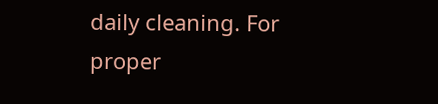daily cleaning. For proper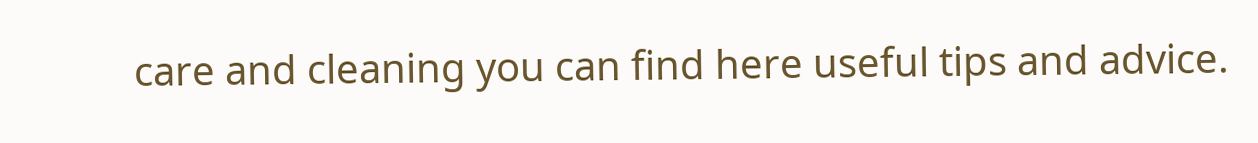care and cleaning you can find here useful tips and advice.